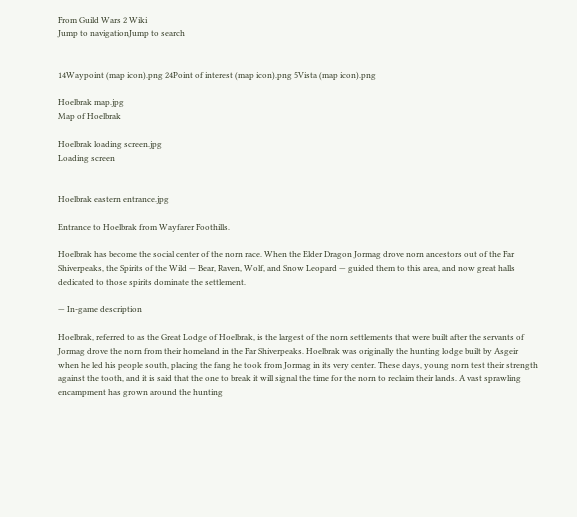From Guild Wars 2 Wiki
Jump to navigationJump to search


14Waypoint (map icon).png 24Point of interest (map icon).png 5Vista (map icon).png

Hoelbrak map.jpg
Map of Hoelbrak

Hoelbrak loading screen.jpg
Loading screen


Hoelbrak eastern entrance.jpg

Entrance to Hoelbrak from Wayfarer Foothills.

Hoelbrak has become the social center of the norn race. When the Elder Dragon Jormag drove norn ancestors out of the Far Shiverpeaks, the Spirits of the Wild — Bear, Raven, Wolf, and Snow Leopard — guided them to this area, and now great halls dedicated to those spirits dominate the settlement.

— In-game description

Hoelbrak, referred to as the Great Lodge of Hoelbrak, is the largest of the norn settlements that were built after the servants of Jormag drove the norn from their homeland in the Far Shiverpeaks. Hoelbrak was originally the hunting lodge built by Asgeir when he led his people south, placing the fang he took from Jormag in its very center. These days, young norn test their strength against the tooth, and it is said that the one to break it will signal the time for the norn to reclaim their lands. A vast sprawling encampment has grown around the hunting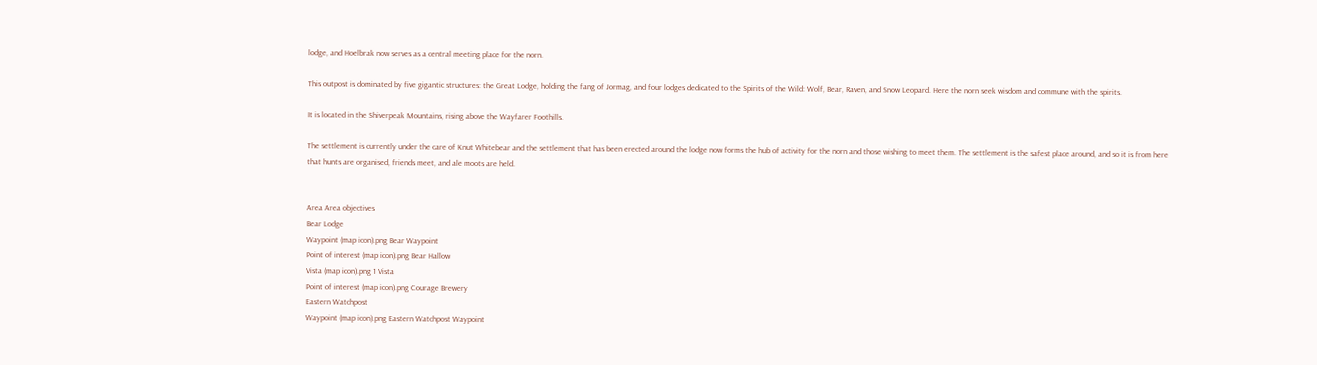lodge, and Hoelbrak now serves as a central meeting place for the norn.

This outpost is dominated by five gigantic structures: the Great Lodge, holding the fang of Jormag, and four lodges dedicated to the Spirits of the Wild: Wolf, Bear, Raven, and Snow Leopard. Here the norn seek wisdom and commune with the spirits.

It is located in the Shiverpeak Mountains, rising above the Wayfarer Foothills.

The settlement is currently under the care of Knut Whitebear and the settlement that has been erected around the lodge now forms the hub of activity for the norn and those wishing to meet them. The settlement is the safest place around, and so it is from here that hunts are organised, friends meet, and ale moots are held.


Area Area objectives
Bear Lodge
Waypoint (map icon).png Bear Waypoint
Point of interest (map icon).png Bear Hallow
Vista (map icon).png 1 Vista
Point of interest (map icon).png Courage Brewery
Eastern Watchpost
Waypoint (map icon).png Eastern Watchpost Waypoint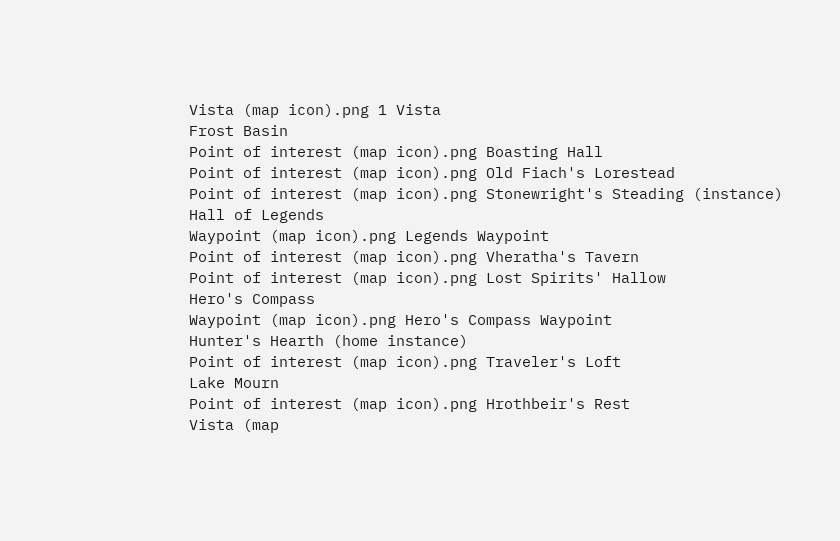Vista (map icon).png 1 Vista
Frost Basin
Point of interest (map icon).png Boasting Hall
Point of interest (map icon).png Old Fiach's Lorestead
Point of interest (map icon).png Stonewright's Steading (instance)
Hall of Legends
Waypoint (map icon).png Legends Waypoint
Point of interest (map icon).png Vheratha's Tavern
Point of interest (map icon).png Lost Spirits' Hallow
Hero's Compass
Waypoint (map icon).png Hero's Compass Waypoint
Hunter's Hearth (home instance)
Point of interest (map icon).png Traveler's Loft
Lake Mourn
Point of interest (map icon).png Hrothbeir's Rest
Vista (map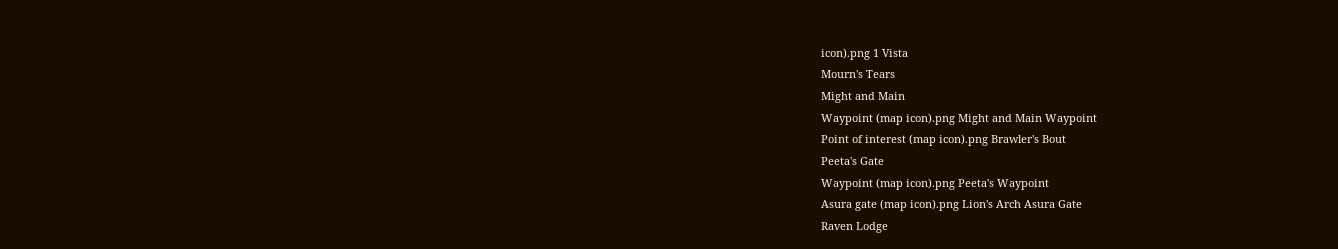icon).png 1 Vista
Mourn's Tears
Might and Main
Waypoint (map icon).png Might and Main Waypoint
Point of interest (map icon).png Brawler's Bout
Peeta's Gate
Waypoint (map icon).png Peeta's Waypoint
Asura gate (map icon).png Lion's Arch Asura Gate
Raven Lodge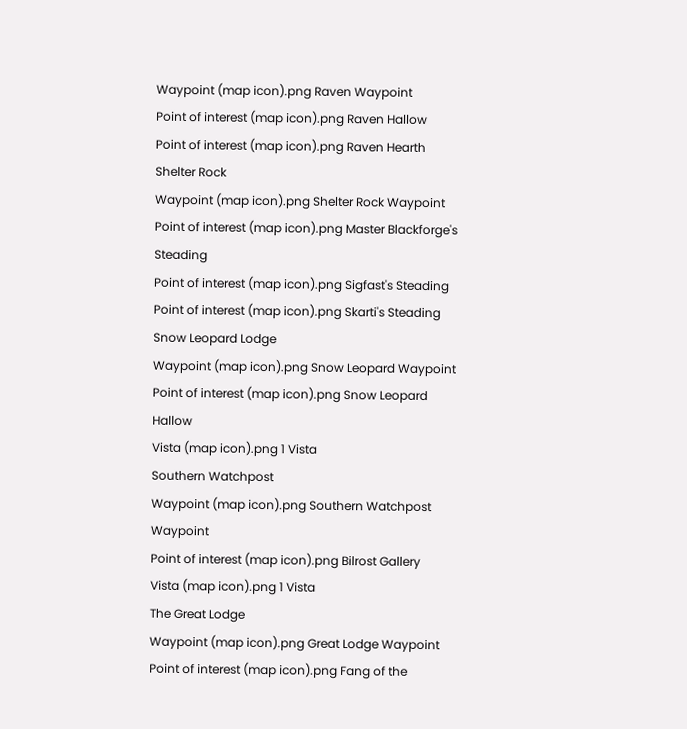Waypoint (map icon).png Raven Waypoint
Point of interest (map icon).png Raven Hallow
Point of interest (map icon).png Raven Hearth
Shelter Rock
Waypoint (map icon).png Shelter Rock Waypoint
Point of interest (map icon).png Master Blackforge's Steading
Point of interest (map icon).png Sigfast's Steading
Point of interest (map icon).png Skarti's Steading
Snow Leopard Lodge
Waypoint (map icon).png Snow Leopard Waypoint
Point of interest (map icon).png Snow Leopard Hallow
Vista (map icon).png 1 Vista
Southern Watchpost
Waypoint (map icon).png Southern Watchpost Waypoint
Point of interest (map icon).png Bilrost Gallery
Vista (map icon).png 1 Vista
The Great Lodge
Waypoint (map icon).png Great Lodge Waypoint
Point of interest (map icon).png Fang of the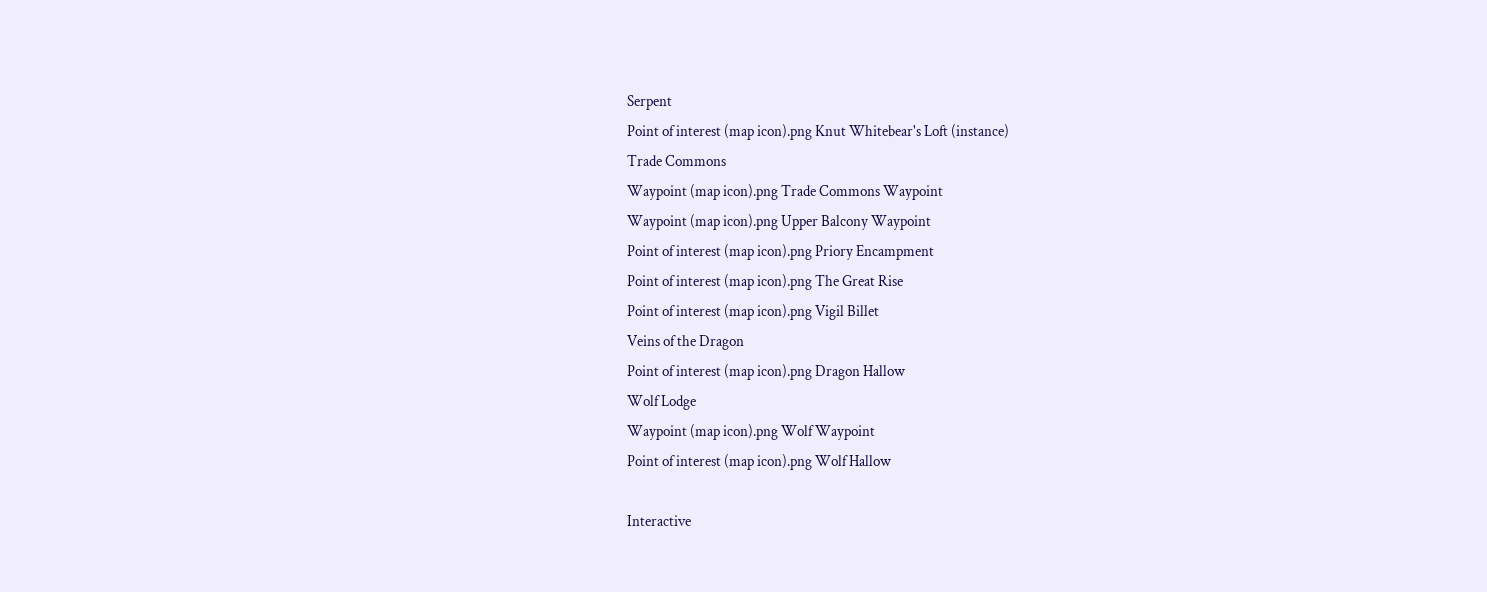Serpent
Point of interest (map icon).png Knut Whitebear's Loft (instance)
Trade Commons
Waypoint (map icon).png Trade Commons Waypoint
Waypoint (map icon).png Upper Balcony Waypoint
Point of interest (map icon).png Priory Encampment
Point of interest (map icon).png The Great Rise
Point of interest (map icon).png Vigil Billet
Veins of the Dragon
Point of interest (map icon).png Dragon Hallow
Wolf Lodge
Waypoint (map icon).png Wolf Waypoint
Point of interest (map icon).png Wolf Hallow

Interactive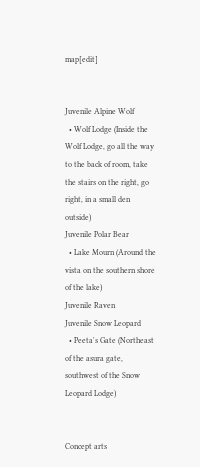map[edit]


Juvenile Alpine Wolf
  • Wolf Lodge (Inside the Wolf Lodge, go all the way to the back of room, take the stairs on the right, go right, in a small den outside)
Juvenile Polar Bear
  • Lake Mourn (Around the vista on the southern shore of the lake)
Juvenile Raven
Juvenile Snow Leopard
  • Peeta's Gate (Northeast of the asura gate, southwest of the Snow Leopard Lodge)


Concept arts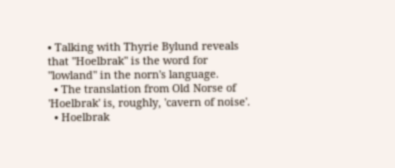• Talking with Thyrie Bylund reveals that "Hoelbrak" is the word for "lowland" in the norn's language.
  • The translation from Old Norse of 'Hoelbrak' is, roughly, 'cavern of noise'.
  • Hoelbrak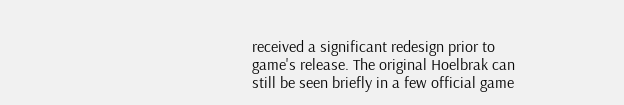received a significant redesign prior to game's release. The original Hoelbrak can still be seen briefly in a few official game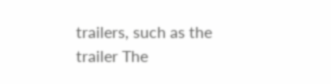trailers, such as the trailer The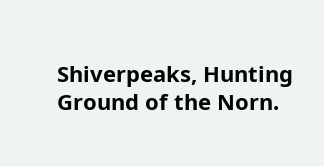Shiverpeaks, Hunting Ground of the Norn.